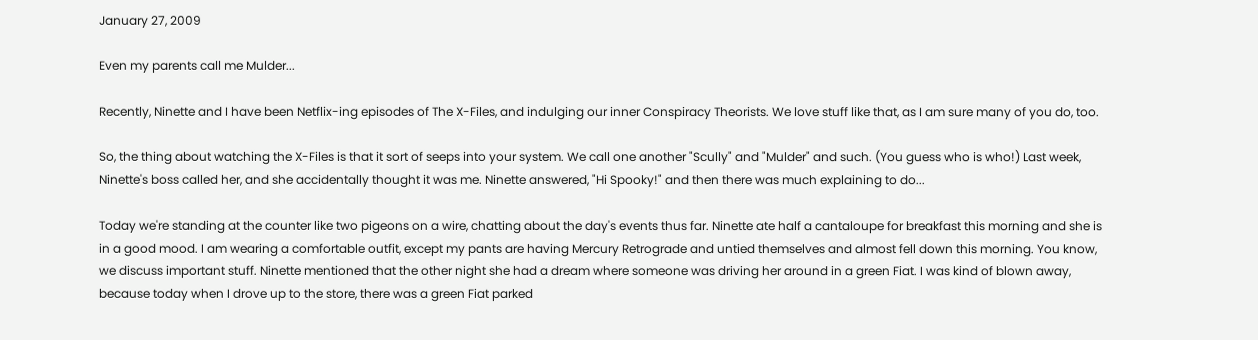January 27, 2009

Even my parents call me Mulder...

Recently, Ninette and I have been Netflix-ing episodes of The X-Files, and indulging our inner Conspiracy Theorists. We love stuff like that, as I am sure many of you do, too.

So, the thing about watching the X-Files is that it sort of seeps into your system. We call one another "Scully" and "Mulder" and such. (You guess who is who!) Last week, Ninette's boss called her, and she accidentally thought it was me. Ninette answered, "Hi Spooky!" and then there was much explaining to do...

Today we're standing at the counter like two pigeons on a wire, chatting about the day's events thus far. Ninette ate half a cantaloupe for breakfast this morning and she is in a good mood. I am wearing a comfortable outfit, except my pants are having Mercury Retrograde and untied themselves and almost fell down this morning. You know, we discuss important stuff. Ninette mentioned that the other night she had a dream where someone was driving her around in a green Fiat. I was kind of blown away, because today when I drove up to the store, there was a green Fiat parked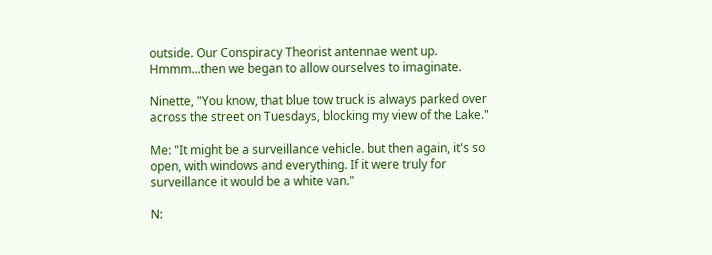outside. Our Conspiracy Theorist antennae went up. Hmmm...then we began to allow ourselves to imaginate.

Ninette, "You know, that blue tow truck is always parked over across the street on Tuesdays, blocking my view of the Lake."

Me: "It might be a surveillance vehicle. but then again, it's so open, with windows and everything. If it were truly for surveillance it would be a white van."

N: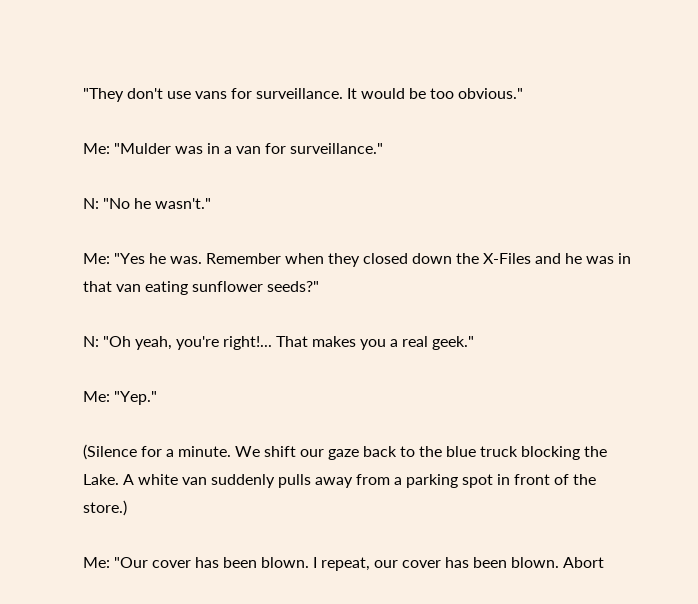"They don't use vans for surveillance. It would be too obvious."

Me: "Mulder was in a van for surveillance."

N: "No he wasn't."

Me: "Yes he was. Remember when they closed down the X-Files and he was in that van eating sunflower seeds?"

N: "Oh yeah, you're right!... That makes you a real geek."

Me: "Yep."

(Silence for a minute. We shift our gaze back to the blue truck blocking the Lake. A white van suddenly pulls away from a parking spot in front of the store.)

Me: "Our cover has been blown. I repeat, our cover has been blown. Abort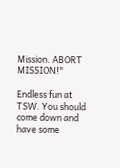Mission. ABORT MISSION!"

Endless fun at TSW. You should come down and have some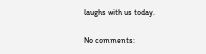laughs with us today.

No comments: